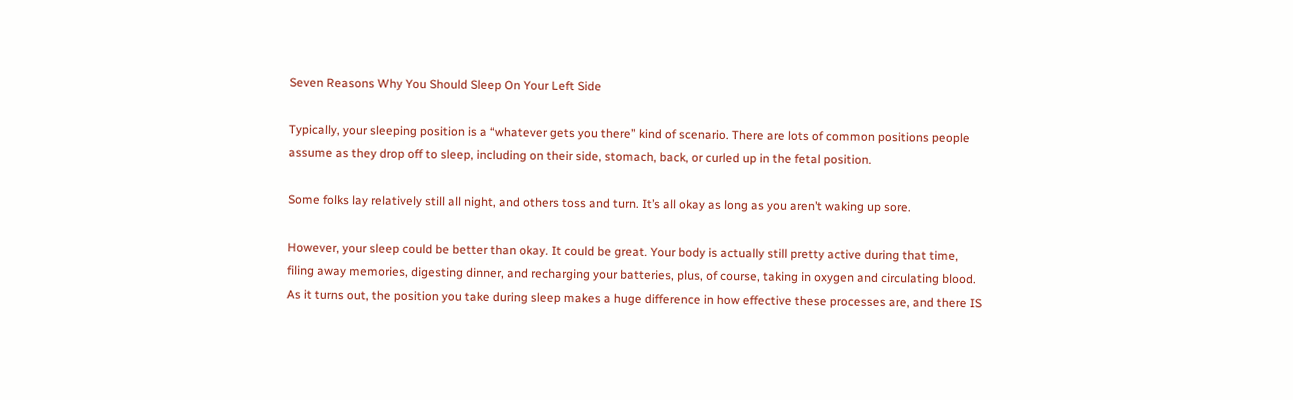Seven Reasons Why You Should Sleep On Your Left Side

Typically, your sleeping position is a “whatever gets you there” kind of scenario. There are lots of common positions people assume as they drop off to sleep, including on their side, stomach, back, or curled up in the fetal position.

Some folks lay relatively still all night, and others toss and turn. It’s all okay as long as you aren’t waking up sore.

However, your sleep could be better than okay. It could be great. Your body is actually still pretty active during that time, filing away memories, digesting dinner, and recharging your batteries, plus, of course, taking in oxygen and circulating blood. As it turns out, the position you take during sleep makes a huge difference in how effective these processes are, and there IS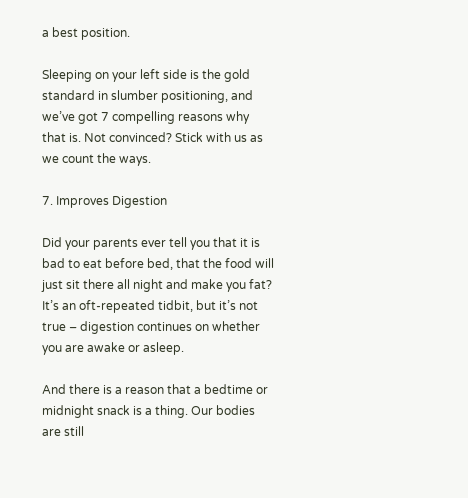a best position.

Sleeping on your left side is the gold standard in slumber positioning, and we’ve got 7 compelling reasons why that is. Not convinced? Stick with us as we count the ways.

7. Improves Digestion

Did your parents ever tell you that it is bad to eat before bed, that the food will just sit there all night and make you fat? It’s an oft-repeated tidbit, but it’s not true – digestion continues on whether you are awake or asleep.

And there is a reason that a bedtime or midnight snack is a thing. Our bodies are still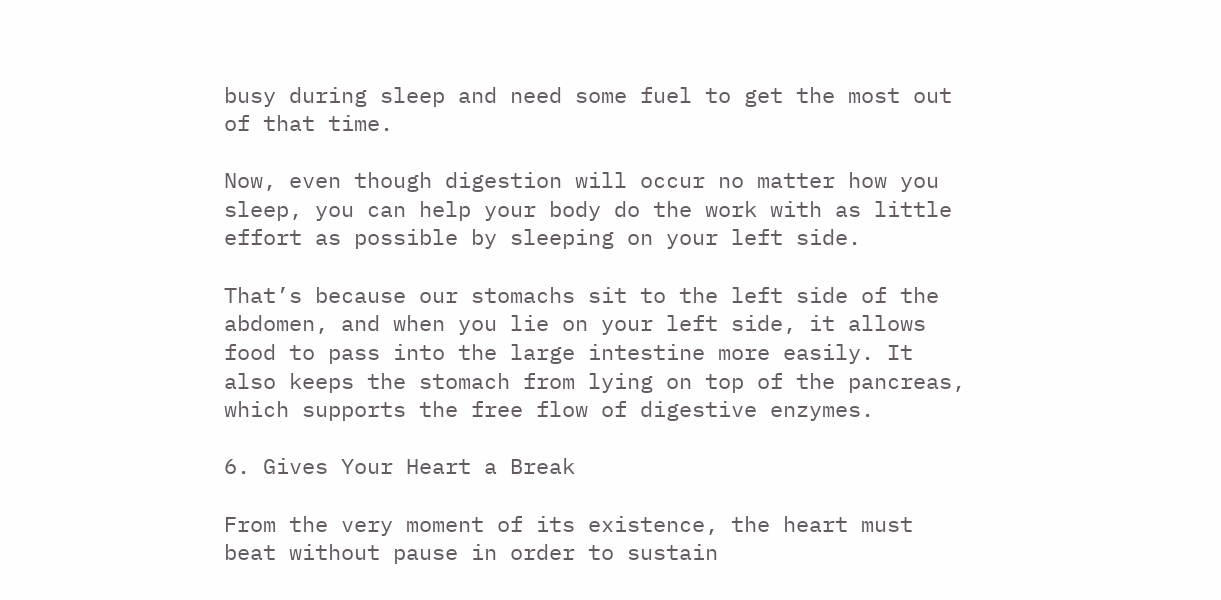busy during sleep and need some fuel to get the most out of that time.

Now, even though digestion will occur no matter how you sleep, you can help your body do the work with as little effort as possible by sleeping on your left side.

That’s because our stomachs sit to the left side of the abdomen, and when you lie on your left side, it allows food to pass into the large intestine more easily. It also keeps the stomach from lying on top of the pancreas, which supports the free flow of digestive enzymes.

6. Gives Your Heart a Break

From the very moment of its existence, the heart must beat without pause in order to sustain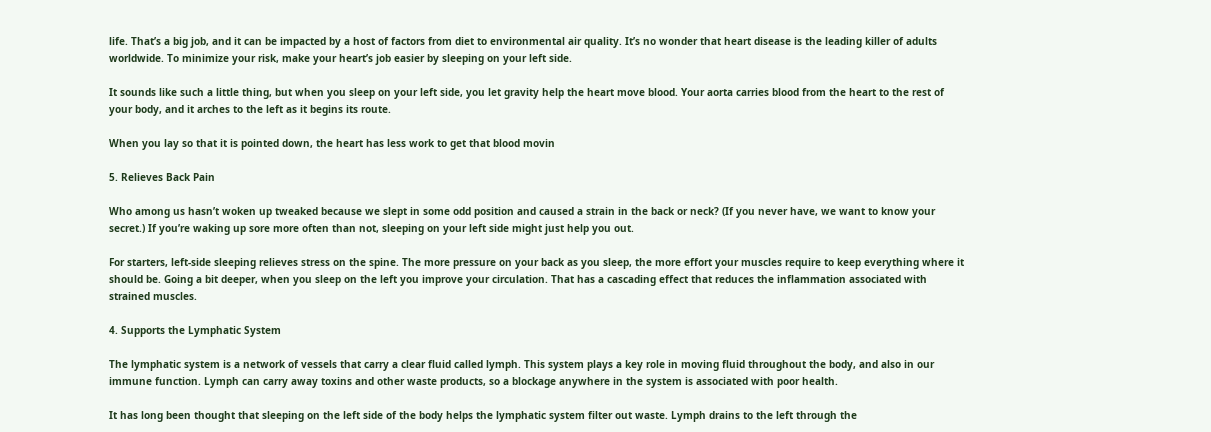life. That’s a big job, and it can be impacted by a host of factors from diet to environmental air quality. It’s no wonder that heart disease is the leading killer of adults worldwide. To minimize your risk, make your heart’s job easier by sleeping on your left side.

It sounds like such a little thing, but when you sleep on your left side, you let gravity help the heart move blood. Your aorta carries blood from the heart to the rest of your body, and it arches to the left as it begins its route.

When you lay so that it is pointed down, the heart has less work to get that blood movin

5. Relieves Back Pain

Who among us hasn’t woken up tweaked because we slept in some odd position and caused a strain in the back or neck? (If you never have, we want to know your secret.) If you’re waking up sore more often than not, sleeping on your left side might just help you out.

For starters, left-side sleeping relieves stress on the spine. The more pressure on your back as you sleep, the more effort your muscles require to keep everything where it should be. Going a bit deeper, when you sleep on the left you improve your circulation. That has a cascading effect that reduces the inflammation associated with strained muscles.

4. Supports the Lymphatic System

The lymphatic system is a network of vessels that carry a clear fluid called lymph. This system plays a key role in moving fluid throughout the body, and also in our immune function. Lymph can carry away toxins and other waste products, so a blockage anywhere in the system is associated with poor health.

It has long been thought that sleeping on the left side of the body helps the lymphatic system filter out waste. Lymph drains to the left through the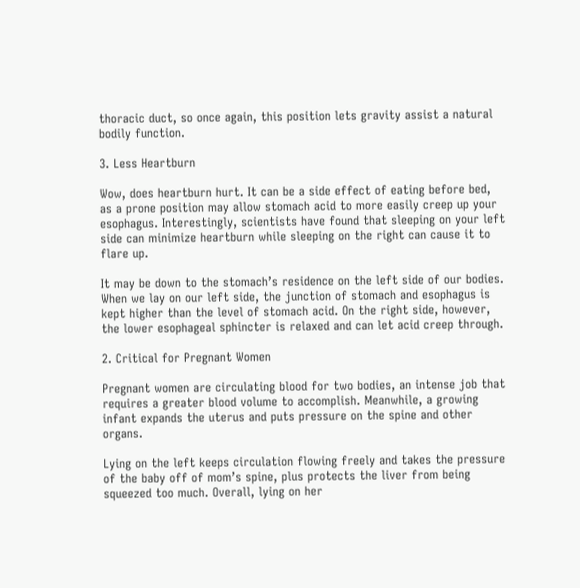thoracic duct, so once again, this position lets gravity assist a natural bodily function.

3. Less Heartburn

Wow, does heartburn hurt. It can be a side effect of eating before bed, as a prone position may allow stomach acid to more easily creep up your esophagus. Interestingly, scientists have found that sleeping on your left side can minimize heartburn while sleeping on the right can cause it to flare up.

It may be down to the stomach’s residence on the left side of our bodies. When we lay on our left side, the junction of stomach and esophagus is kept higher than the level of stomach acid. On the right side, however, the lower esophageal sphincter is relaxed and can let acid creep through.

2. Critical for Pregnant Women

Pregnant women are circulating blood for two bodies, an intense job that requires a greater blood volume to accomplish. Meanwhile, a growing infant expands the uterus and puts pressure on the spine and other organs.

Lying on the left keeps circulation flowing freely and takes the pressure of the baby off of mom’s spine, plus protects the liver from being squeezed too much. Overall, lying on her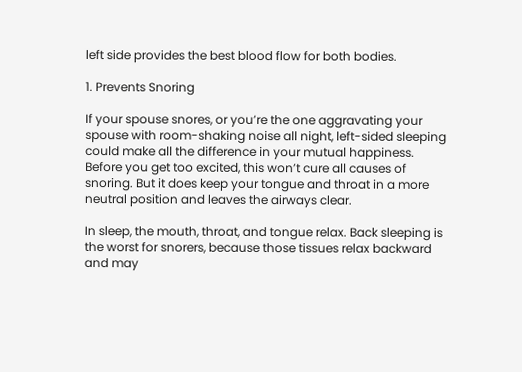left side provides the best blood flow for both bodies.

1. Prevents Snoring

If your spouse snores, or you’re the one aggravating your spouse with room-shaking noise all night, left-sided sleeping could make all the difference in your mutual happiness. Before you get too excited, this won’t cure all causes of snoring. But it does keep your tongue and throat in a more neutral position and leaves the airways clear.

In sleep, the mouth, throat, and tongue relax. Back sleeping is the worst for snorers, because those tissues relax backward and may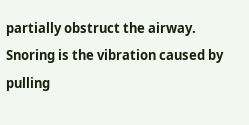partially obstruct the airway. Snoring is the vibration caused by pulling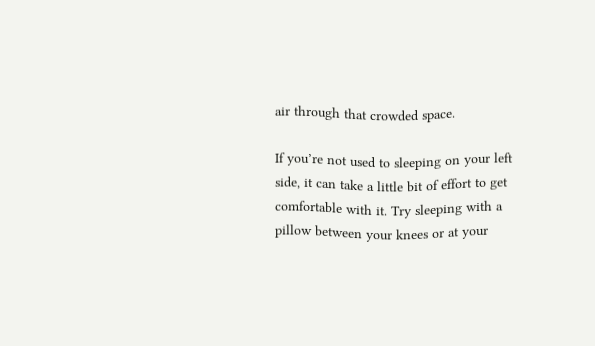air through that crowded space.

If you’re not used to sleeping on your left side, it can take a little bit of effort to get comfortable with it. Try sleeping with a pillow between your knees or at your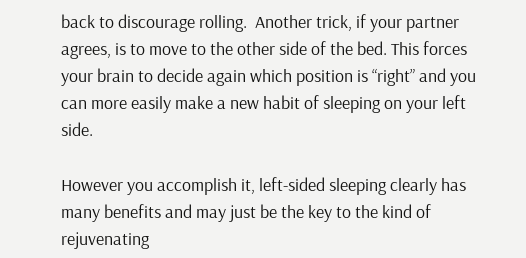back to discourage rolling.  Another trick, if your partner agrees, is to move to the other side of the bed. This forces your brain to decide again which position is “right” and you can more easily make a new habit of sleeping on your left side.

However you accomplish it, left-sided sleeping clearly has many benefits and may just be the key to the kind of rejuvenating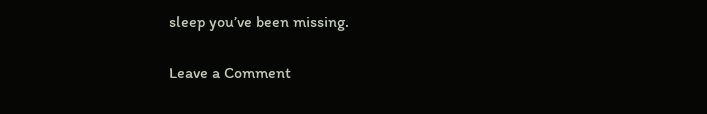sleep you’ve been missing.

Leave a Comment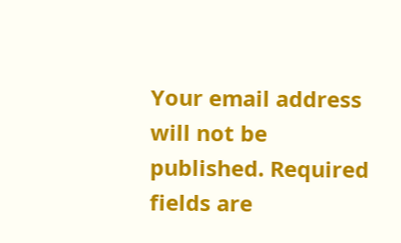Your email address will not be published. Required fields are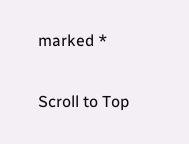marked *

Scroll to Top